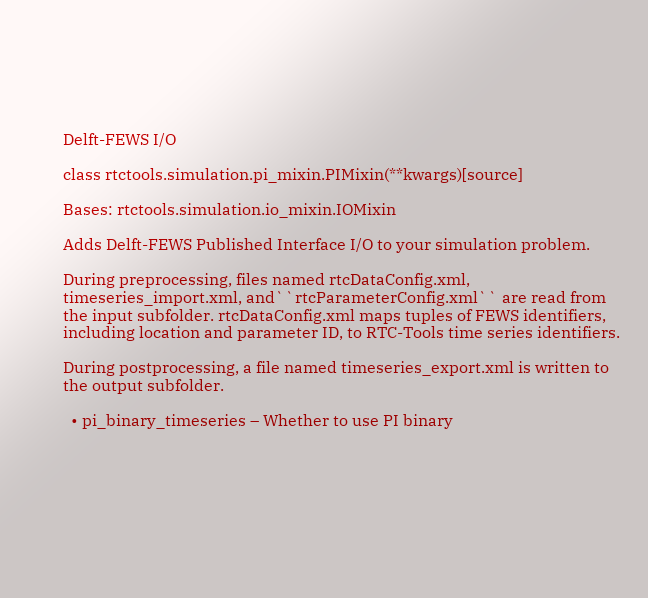Delft-FEWS I/O

class rtctools.simulation.pi_mixin.PIMixin(**kwargs)[source]

Bases: rtctools.simulation.io_mixin.IOMixin

Adds Delft-FEWS Published Interface I/O to your simulation problem.

During preprocessing, files named rtcDataConfig.xml, timeseries_import.xml, and``rtcParameterConfig.xml`` are read from the input subfolder. rtcDataConfig.xml maps tuples of FEWS identifiers, including location and parameter ID, to RTC-Tools time series identifiers.

During postprocessing, a file named timeseries_export.xml is written to the output subfolder.

  • pi_binary_timeseries – Whether to use PI binary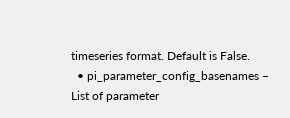timeseries format. Default is False.
  • pi_parameter_config_basenames – List of parameter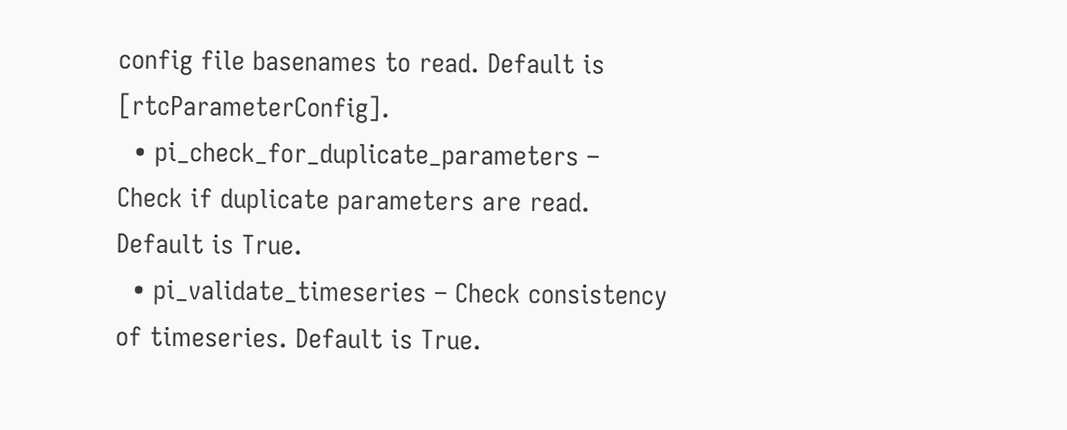config file basenames to read. Default is [rtcParameterConfig].
  • pi_check_for_duplicate_parameters – Check if duplicate parameters are read. Default is True.
  • pi_validate_timeseries – Check consistency of timeseries. Default is True.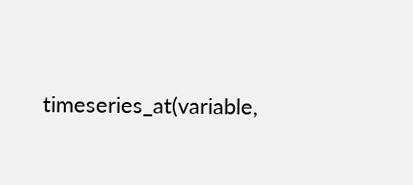timeseries_at(variable,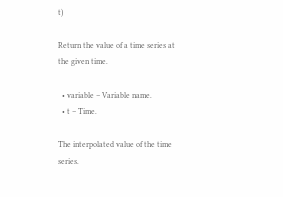t)

Return the value of a time series at the given time.

  • variable – Variable name.
  • t – Time.

The interpolated value of the time series.